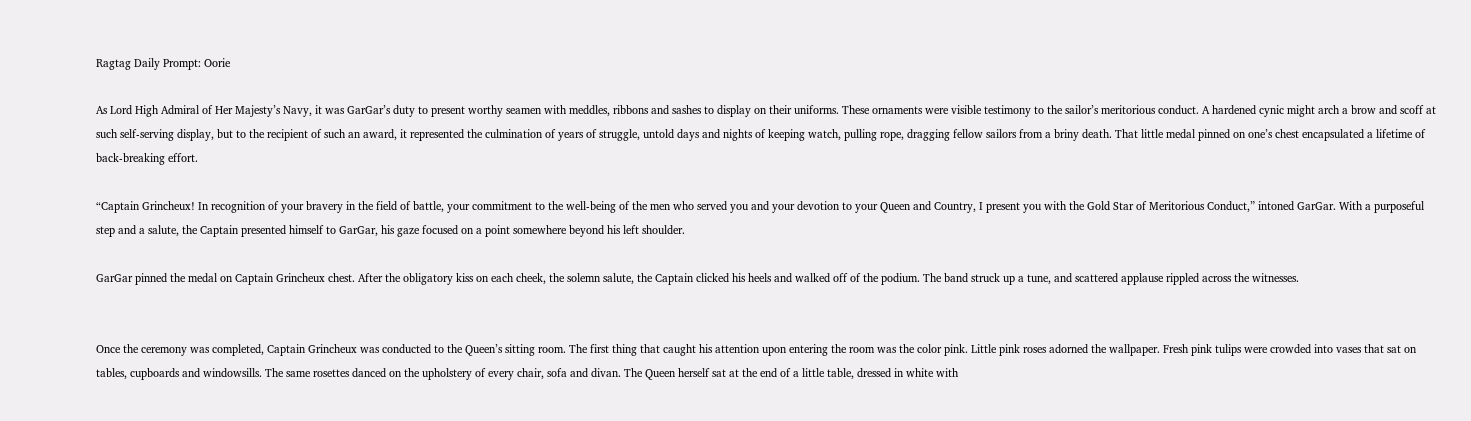Ragtag Daily Prompt: Oorie

As Lord High Admiral of Her Majesty’s Navy, it was GarGar’s duty to present worthy seamen with meddles, ribbons and sashes to display on their uniforms. These ornaments were visible testimony to the sailor’s meritorious conduct. A hardened cynic might arch a brow and scoff at such self-serving display, but to the recipient of such an award, it represented the culmination of years of struggle, untold days and nights of keeping watch, pulling rope, dragging fellow sailors from a briny death. That little medal pinned on one’s chest encapsulated a lifetime of back-breaking effort.

“Captain Grincheux! In recognition of your bravery in the field of battle, your commitment to the well-being of the men who served you and your devotion to your Queen and Country, I present you with the Gold Star of Meritorious Conduct,” intoned GarGar. With a purposeful step and a salute, the Captain presented himself to GarGar, his gaze focused on a point somewhere beyond his left shoulder.

GarGar pinned the medal on Captain Grincheux chest. After the obligatory kiss on each cheek, the solemn salute, the Captain clicked his heels and walked off of the podium. The band struck up a tune, and scattered applause rippled across the witnesses.


Once the ceremony was completed, Captain Grincheux was conducted to the Queen’s sitting room. The first thing that caught his attention upon entering the room was the color pink. Little pink roses adorned the wallpaper. Fresh pink tulips were crowded into vases that sat on tables, cupboards and windowsills. The same rosettes danced on the upholstery of every chair, sofa and divan. The Queen herself sat at the end of a little table, dressed in white with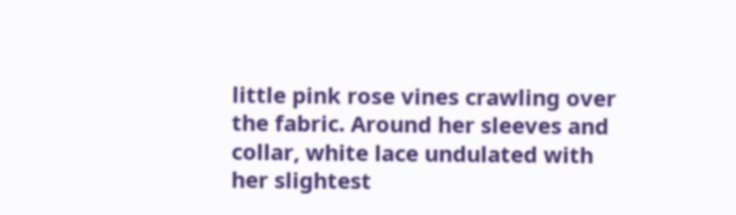little pink rose vines crawling over the fabric. Around her sleeves and collar, white lace undulated with her slightest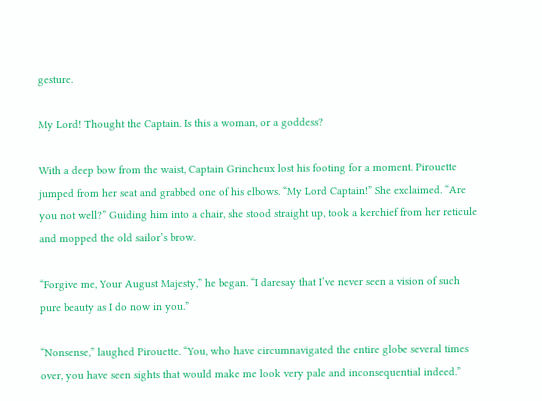gesture.

My Lord! Thought the Captain. Is this a woman, or a goddess?

With a deep bow from the waist, Captain Grincheux lost his footing for a moment. Pirouette jumped from her seat and grabbed one of his elbows. “My Lord Captain!” She exclaimed. “Are you not well?” Guiding him into a chair, she stood straight up, took a kerchief from her reticule and mopped the old sailor’s brow.

“Forgive me, Your August Majesty,” he began. “I daresay that I’ve never seen a vision of such pure beauty as I do now in you.”

“Nonsense,” laughed Pirouette. “You, who have circumnavigated the entire globe several times over, you have seen sights that would make me look very pale and inconsequential indeed.”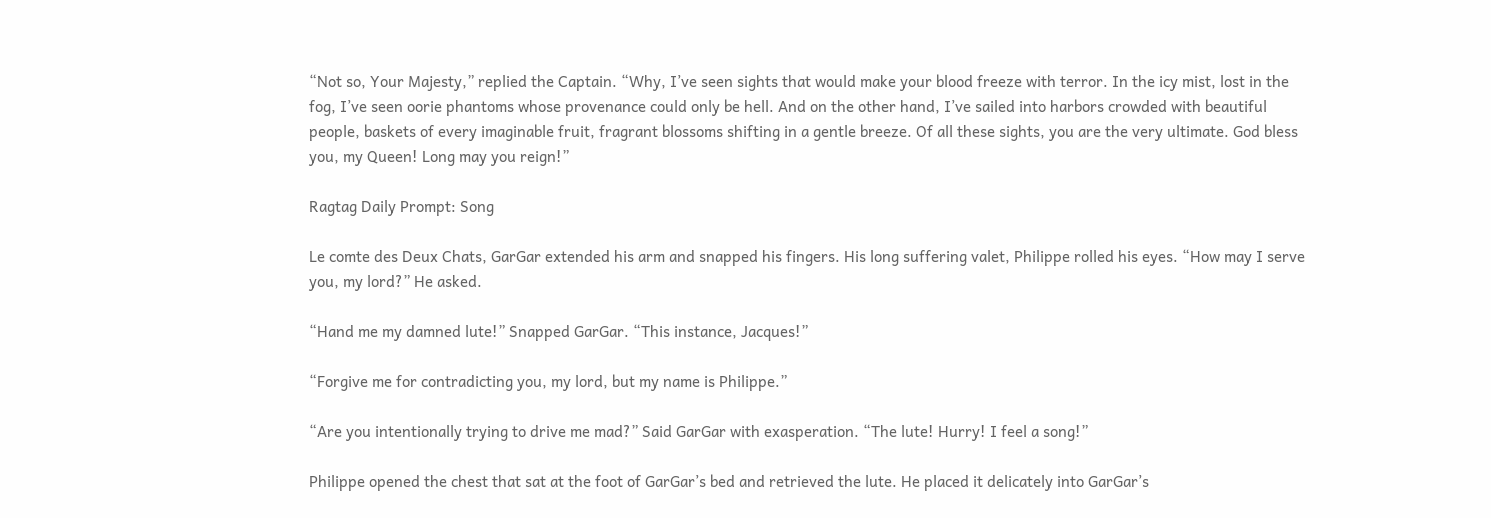“Not so, Your Majesty,” replied the Captain. “Why, I’ve seen sights that would make your blood freeze with terror. In the icy mist, lost in the fog, I’ve seen oorie phantoms whose provenance could only be hell. And on the other hand, I’ve sailed into harbors crowded with beautiful people, baskets of every imaginable fruit, fragrant blossoms shifting in a gentle breeze. Of all these sights, you are the very ultimate. God bless you, my Queen! Long may you reign!”

Ragtag Daily Prompt: Song

Le comte des Deux Chats, GarGar extended his arm and snapped his fingers. His long suffering valet, Philippe rolled his eyes. “How may I serve you, my lord?” He asked.

“Hand me my damned lute!” Snapped GarGar. “This instance, Jacques!”

“Forgive me for contradicting you, my lord, but my name is Philippe.”

“Are you intentionally trying to drive me mad?” Said GarGar with exasperation. “The lute! Hurry! I feel a song!”

Philippe opened the chest that sat at the foot of GarGar’s bed and retrieved the lute. He placed it delicately into GarGar’s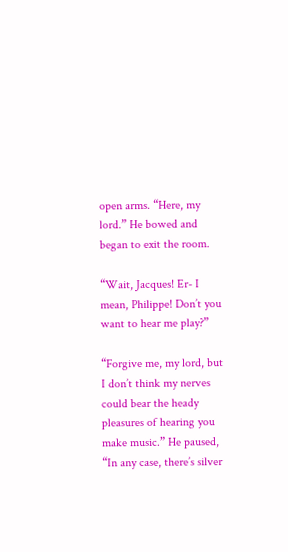open arms. “Here, my lord.” He bowed and began to exit the room.

“Wait, Jacques! Er- I mean, Philippe! Don’t you want to hear me play?”

“Forgive me, my lord, but I don’t think my nerves could bear the heady pleasures of hearing you make music.” He paused, “In any case, there’s silver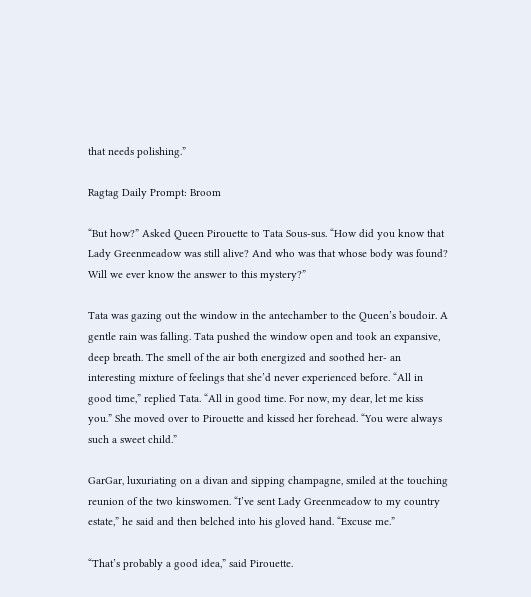that needs polishing.”

Ragtag Daily Prompt: Broom

“But how?” Asked Queen Pirouette to Tata Sous-sus. “How did you know that Lady Greenmeadow was still alive? And who was that whose body was found? Will we ever know the answer to this mystery?”

Tata was gazing out the window in the antechamber to the Queen’s boudoir. A gentle rain was falling. Tata pushed the window open and took an expansive, deep breath. The smell of the air both energized and soothed her- an interesting mixture of feelings that she’d never experienced before. “All in good time,” replied Tata. “All in good time. For now, my dear, let me kiss you.” She moved over to Pirouette and kissed her forehead. “You were always such a sweet child.”

GarGar, luxuriating on a divan and sipping champagne, smiled at the touching reunion of the two kinswomen. “I’ve sent Lady Greenmeadow to my country estate,” he said and then belched into his gloved hand. “Excuse me.”

“That’s probably a good idea,” said Pirouette.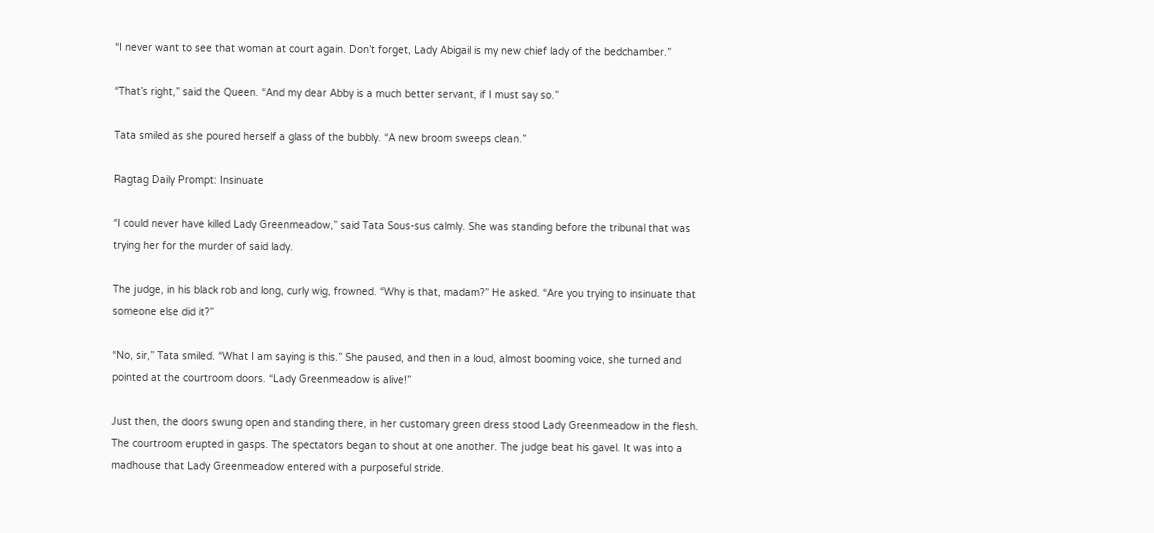“I never want to see that woman at court again. Don’t forget, Lady Abigail is my new chief lady of the bedchamber.”

“That’s right,” said the Queen. “And my dear Abby is a much better servant, if I must say so.”

Tata smiled as she poured herself a glass of the bubbly. “A new broom sweeps clean.”

Ragtag Daily Prompt: Insinuate

“I could never have killed Lady Greenmeadow,” said Tata Sous-sus calmly. She was standing before the tribunal that was trying her for the murder of said lady.

The judge, in his black rob and long, curly wig, frowned. “Why is that, madam?” He asked. “Are you trying to insinuate that someone else did it?”

“No, sir,” Tata smiled. “What I am saying is this.” She paused, and then in a loud, almost booming voice, she turned and pointed at the courtroom doors. “Lady Greenmeadow is alive!”

Just then, the doors swung open and standing there, in her customary green dress stood Lady Greenmeadow in the flesh. The courtroom erupted in gasps. The spectators began to shout at one another. The judge beat his gavel. It was into a madhouse that Lady Greenmeadow entered with a purposeful stride.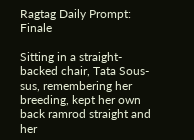Ragtag Daily Prompt: Finale

Sitting in a straight-backed chair, Tata Sous-sus, remembering her breeding, kept her own back ramrod straight and her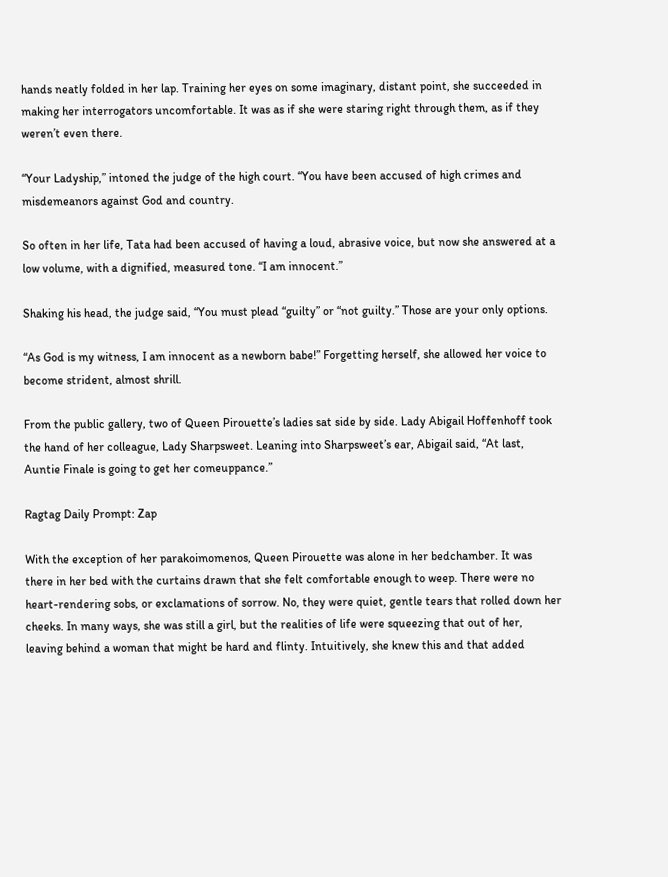hands neatly folded in her lap. Training her eyes on some imaginary, distant point, she succeeded in making her interrogators uncomfortable. It was as if she were staring right through them, as if they weren’t even there.

“Your Ladyship,” intoned the judge of the high court. “You have been accused of high crimes and misdemeanors against God and country.

So often in her life, Tata had been accused of having a loud, abrasive voice, but now she answered at a low volume, with a dignified, measured tone. “I am innocent.”

Shaking his head, the judge said, “You must plead “guilty” or “not guilty.” Those are your only options.

“As God is my witness, I am innocent as a newborn babe!” Forgetting herself, she allowed her voice to become strident, almost shrill.

From the public gallery, two of Queen Pirouette’s ladies sat side by side. Lady Abigail Hoffenhoff took the hand of her colleague, Lady Sharpsweet. Leaning into Sharpsweet’s ear, Abigail said, “At last, Auntie Finale is going to get her comeuppance.”

Ragtag Daily Prompt: Zap

With the exception of her parakoimomenos, Queen Pirouette was alone in her bedchamber. It was there in her bed with the curtains drawn that she felt comfortable enough to weep. There were no heart-rendering sobs, or exclamations of sorrow. No, they were quiet, gentle tears that rolled down her cheeks. In many ways, she was still a girl, but the realities of life were squeezing that out of her, leaving behind a woman that might be hard and flinty. Intuitively, she knew this and that added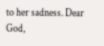to her sadness. Dear God,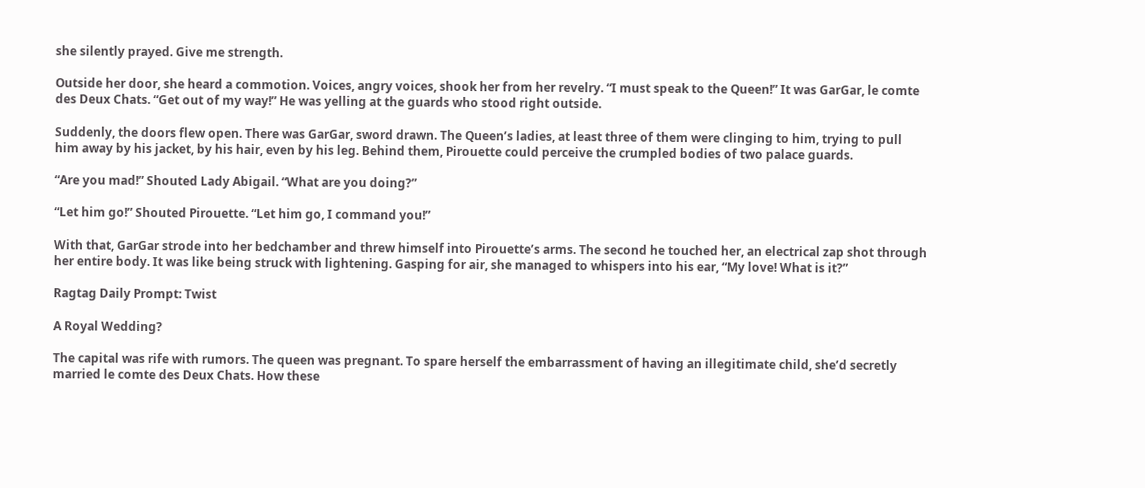she silently prayed. Give me strength.

Outside her door, she heard a commotion. Voices, angry voices, shook her from her revelry. “I must speak to the Queen!” It was GarGar, le comte des Deux Chats. “Get out of my way!” He was yelling at the guards who stood right outside.

Suddenly, the doors flew open. There was GarGar, sword drawn. The Queen’s ladies, at least three of them were clinging to him, trying to pull him away by his jacket, by his hair, even by his leg. Behind them, Pirouette could perceive the crumpled bodies of two palace guards.

“Are you mad!” Shouted Lady Abigail. “What are you doing?”

“Let him go!” Shouted Pirouette. “Let him go, I command you!”

With that, GarGar strode into her bedchamber and threw himself into Pirouette’s arms. The second he touched her, an electrical zap shot through her entire body. It was like being struck with lightening. Gasping for air, she managed to whispers into his ear, “My love! What is it?”

Ragtag Daily Prompt: Twist

A Royal Wedding?

The capital was rife with rumors. The queen was pregnant. To spare herself the embarrassment of having an illegitimate child, she’d secretly married le comte des Deux Chats. How these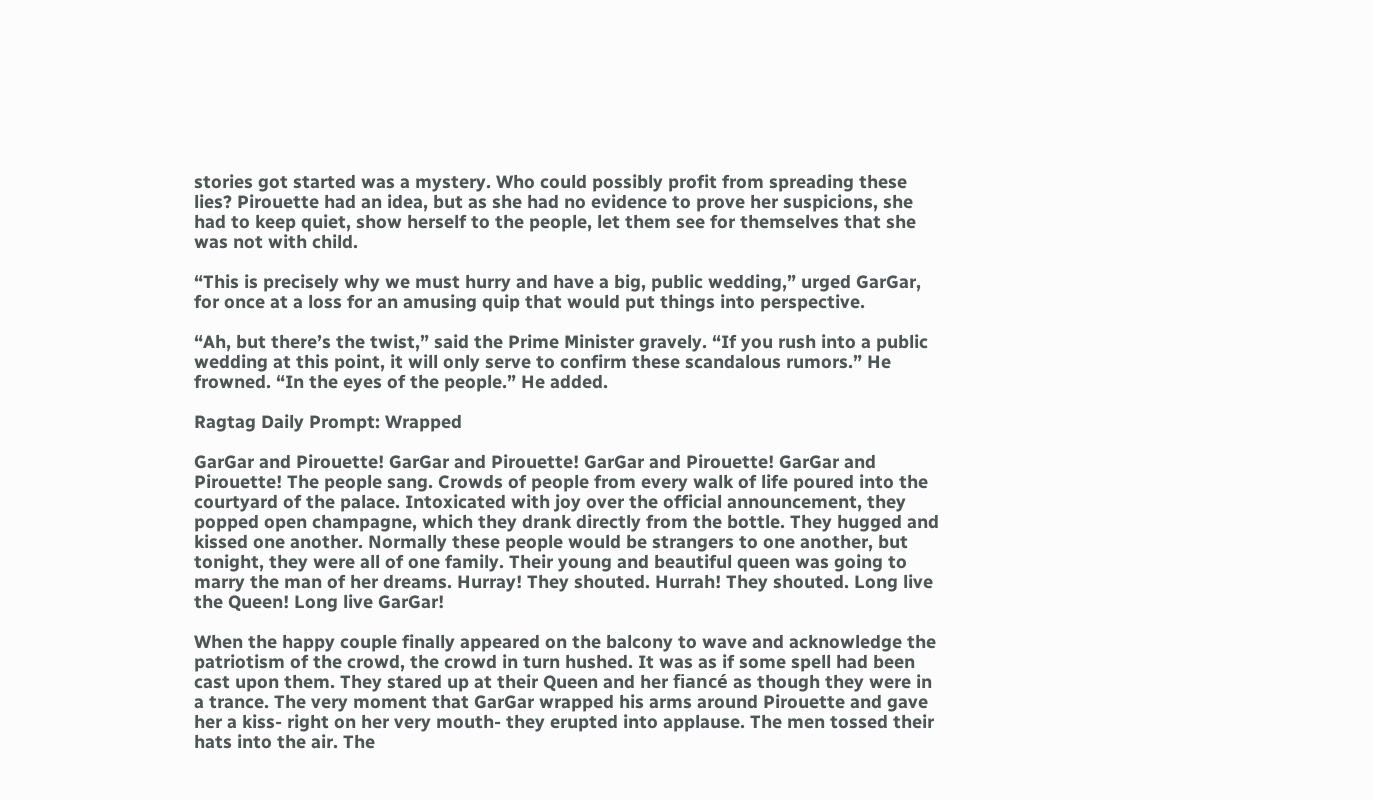stories got started was a mystery. Who could possibly profit from spreading these lies? Pirouette had an idea, but as she had no evidence to prove her suspicions, she had to keep quiet, show herself to the people, let them see for themselves that she was not with child.

“This is precisely why we must hurry and have a big, public wedding,” urged GarGar, for once at a loss for an amusing quip that would put things into perspective.

“Ah, but there’s the twist,” said the Prime Minister gravely. “If you rush into a public wedding at this point, it will only serve to confirm these scandalous rumors.” He frowned. “In the eyes of the people.” He added.

Ragtag Daily Prompt: Wrapped

GarGar and Pirouette! GarGar and Pirouette! GarGar and Pirouette! GarGar and Pirouette! The people sang. Crowds of people from every walk of life poured into the courtyard of the palace. Intoxicated with joy over the official announcement, they popped open champagne, which they drank directly from the bottle. They hugged and kissed one another. Normally these people would be strangers to one another, but tonight, they were all of one family. Their young and beautiful queen was going to marry the man of her dreams. Hurray! They shouted. Hurrah! They shouted. Long live the Queen! Long live GarGar!

When the happy couple finally appeared on the balcony to wave and acknowledge the patriotism of the crowd, the crowd in turn hushed. It was as if some spell had been cast upon them. They stared up at their Queen and her fiancé as though they were in a trance. The very moment that GarGar wrapped his arms around Pirouette and gave her a kiss- right on her very mouth- they erupted into applause. The men tossed their hats into the air. The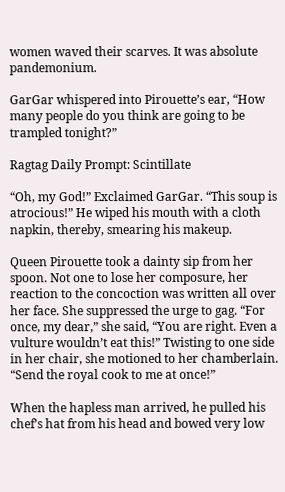women waved their scarves. It was absolute pandemonium.

GarGar whispered into Pirouette’s ear, “How many people do you think are going to be trampled tonight?”

Ragtag Daily Prompt: Scintillate

“Oh, my God!” Exclaimed GarGar. “This soup is atrocious!” He wiped his mouth with a cloth napkin, thereby, smearing his makeup.

Queen Pirouette took a dainty sip from her spoon. Not one to lose her composure, her reaction to the concoction was written all over her face. She suppressed the urge to gag. “For once, my dear,” she said, “You are right. Even a vulture wouldn’t eat this!” Twisting to one side in her chair, she motioned to her chamberlain. “Send the royal cook to me at once!”

When the hapless man arrived, he pulled his chef’s hat from his head and bowed very low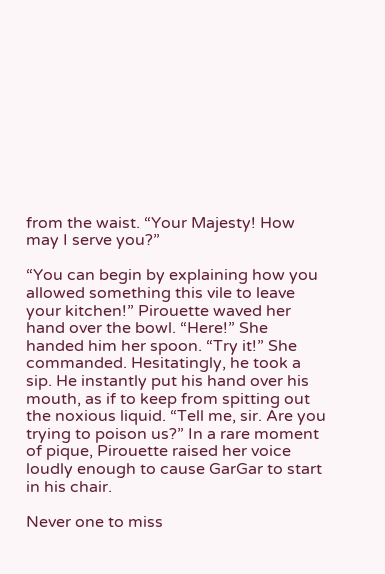from the waist. “Your Majesty! How may I serve you?”

“You can begin by explaining how you allowed something this vile to leave your kitchen!” Pirouette waved her hand over the bowl. “Here!” She handed him her spoon. “Try it!” She commanded. Hesitatingly, he took a sip. He instantly put his hand over his mouth, as if to keep from spitting out the noxious liquid. “Tell me, sir. Are you trying to poison us?” In a rare moment of pique, Pirouette raised her voice loudly enough to cause GarGar to start in his chair.

Never one to miss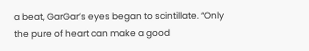a beat, GarGar’s eyes began to scintillate. “Only the pure of heart can make a good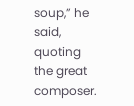soup,” he said, quoting the great composer.